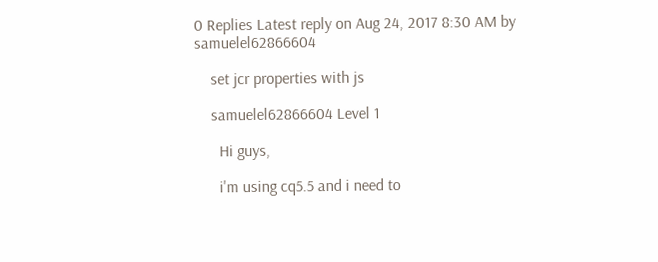0 Replies Latest reply on Aug 24, 2017 8:30 AM by samuelel62866604

    set jcr properties with js

    samuelel62866604 Level 1

      Hi guys,

      i'm using cq5.5 and i need to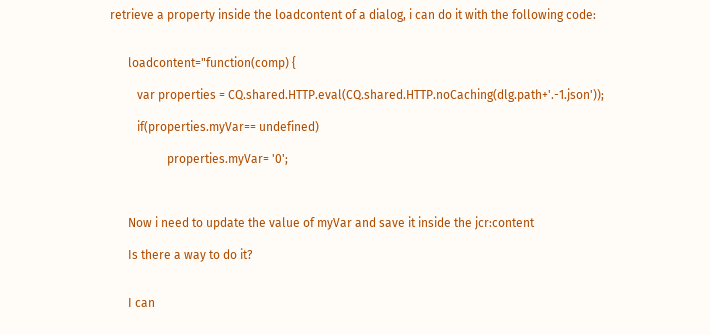retrieve a property inside the loadcontent of a dialog, i can do it with the following code:


      loadcontent="function(comp) {

         var properties = CQ.shared.HTTP.eval(CQ.shared.HTTP.noCaching(dlg.path+'.-1.json'));

         if(properties.myVar== undefined)

                   properties.myVar= '0';



      Now i need to update the value of myVar and save it inside the jcr:content

      Is there a way to do it?


      I can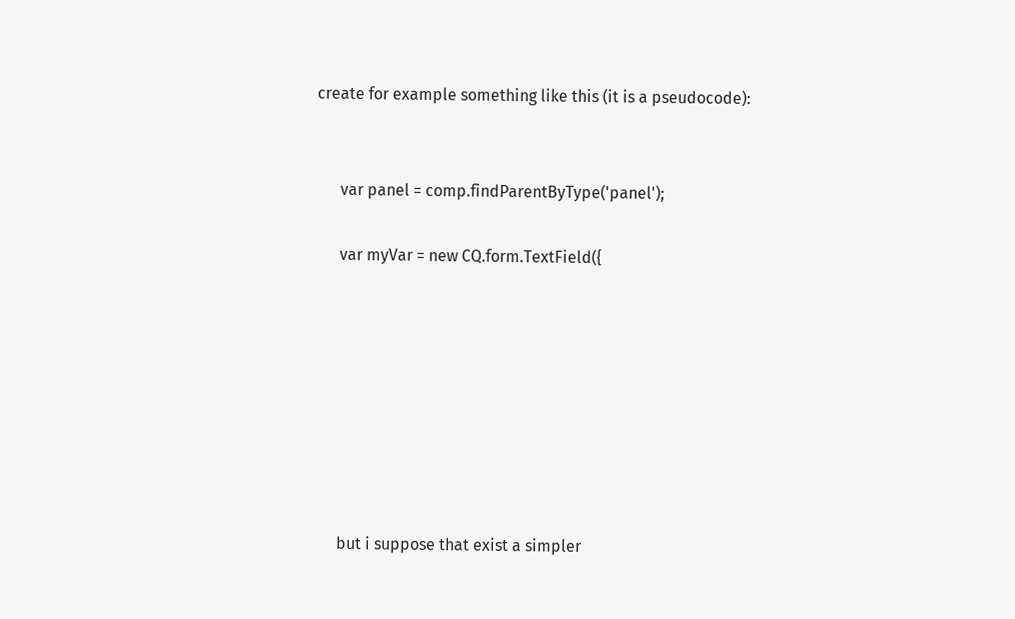create for example something like this (it is a pseudocode):


      var panel = comp.findParentByType('panel');

      var myVar = new CQ.form.TextField({








      but i suppose that exist a simpler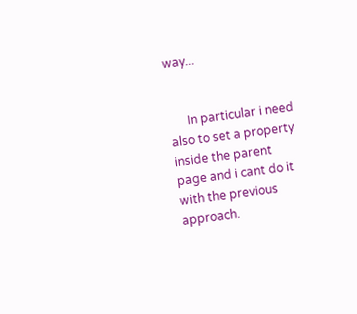way...


      In particular i need also to set a property inside the parent page and i cant do it with the previous approach.